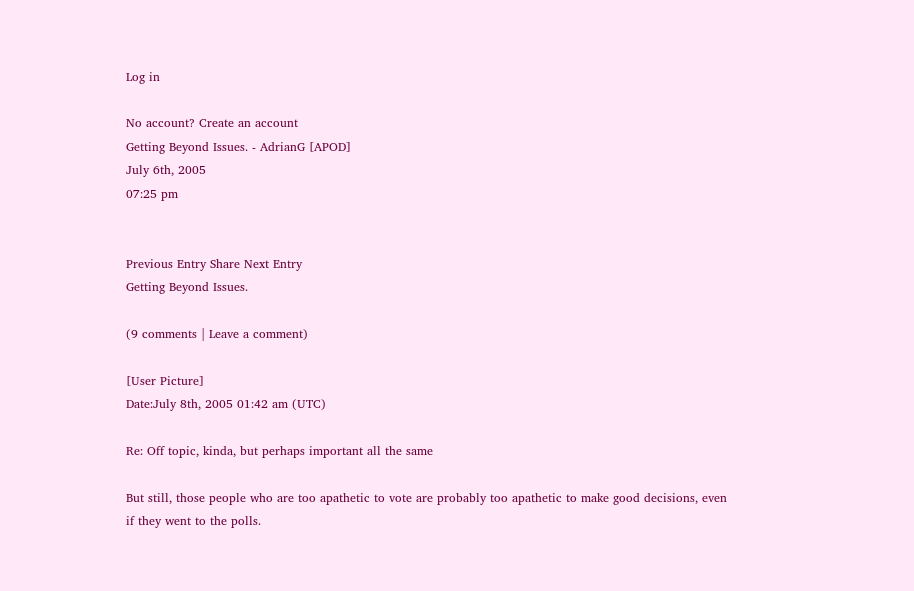Log in

No account? Create an account
Getting Beyond Issues. - AdrianG [APOD]
July 6th, 2005
07:25 pm


Previous Entry Share Next Entry
Getting Beyond Issues.

(9 comments | Leave a comment)

[User Picture]
Date:July 8th, 2005 01:42 am (UTC)

Re: Off topic, kinda, but perhaps important all the same

But still, those people who are too apathetic to vote are probably too apathetic to make good decisions, even if they went to the polls.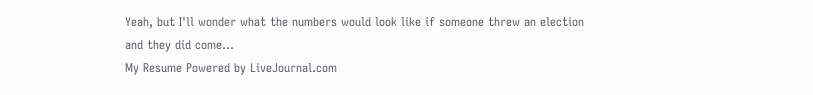Yeah, but I'll wonder what the numbers would look like if someone threw an election and they did come...
My Resume Powered by LiveJournal.com